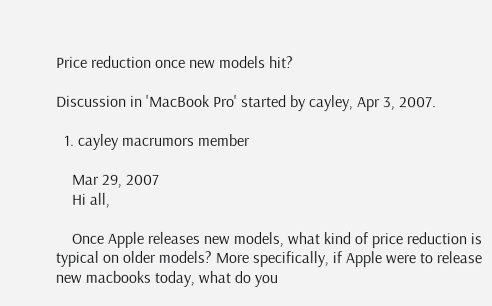Price reduction once new models hit?

Discussion in 'MacBook Pro' started by cayley, Apr 3, 2007.

  1. cayley macrumors member

    Mar 29, 2007
    Hi all,

    Once Apple releases new models, what kind of price reduction is typical on older models? More specifically, if Apple were to release new macbooks today, what do you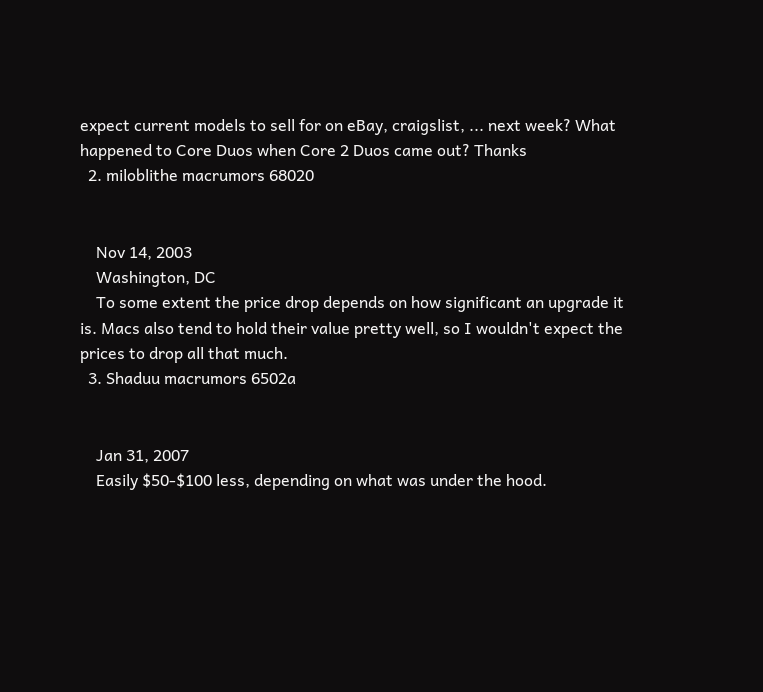expect current models to sell for on eBay, craigslist, ... next week? What happened to Core Duos when Core 2 Duos came out? Thanks
  2. miloblithe macrumors 68020


    Nov 14, 2003
    Washington, DC
    To some extent the price drop depends on how significant an upgrade it is. Macs also tend to hold their value pretty well, so I wouldn't expect the prices to drop all that much.
  3. Shaduu macrumors 6502a


    Jan 31, 2007
    Easily $50-$100 less, depending on what was under the hood.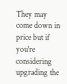They may come down in price but if you're considering upgrading the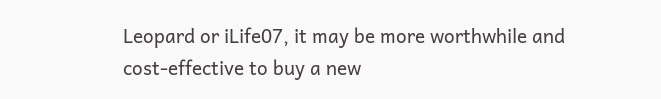Leopard or iLife07, it may be more worthwhile and cost-effective to buy a new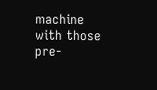machine with those pre-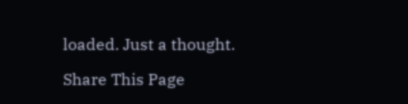loaded. Just a thought.

Share This Page